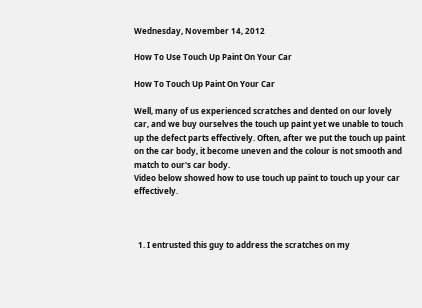Wednesday, November 14, 2012

How To Use Touch Up Paint On Your Car

How To Touch Up Paint On Your Car

Well, many of us experienced scratches and dented on our lovely car, and we buy ourselves the touch up paint yet we unable to touch up the defect parts effectively. Often, after we put the touch up paint on the car body, it become uneven and the colour is not smooth and match to our's car body.
Video below showed how to use touch up paint to touch up your car effectively.



  1. I entrusted this guy to address the scratches on my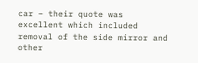car – their quote was excellent which included removal of the side mirror and other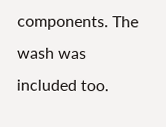components. The wash was included too.